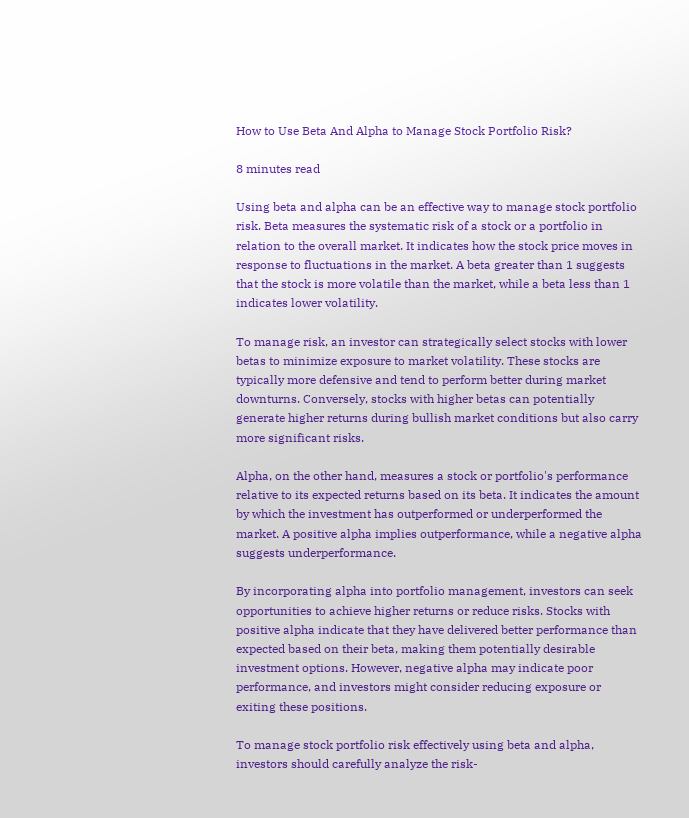How to Use Beta And Alpha to Manage Stock Portfolio Risk?

8 minutes read

Using beta and alpha can be an effective way to manage stock portfolio risk. Beta measures the systematic risk of a stock or a portfolio in relation to the overall market. It indicates how the stock price moves in response to fluctuations in the market. A beta greater than 1 suggests that the stock is more volatile than the market, while a beta less than 1 indicates lower volatility.

To manage risk, an investor can strategically select stocks with lower betas to minimize exposure to market volatility. These stocks are typically more defensive and tend to perform better during market downturns. Conversely, stocks with higher betas can potentially generate higher returns during bullish market conditions but also carry more significant risks.

Alpha, on the other hand, measures a stock or portfolio's performance relative to its expected returns based on its beta. It indicates the amount by which the investment has outperformed or underperformed the market. A positive alpha implies outperformance, while a negative alpha suggests underperformance.

By incorporating alpha into portfolio management, investors can seek opportunities to achieve higher returns or reduce risks. Stocks with positive alpha indicate that they have delivered better performance than expected based on their beta, making them potentially desirable investment options. However, negative alpha may indicate poor performance, and investors might consider reducing exposure or exiting these positions.

To manage stock portfolio risk effectively using beta and alpha, investors should carefully analyze the risk-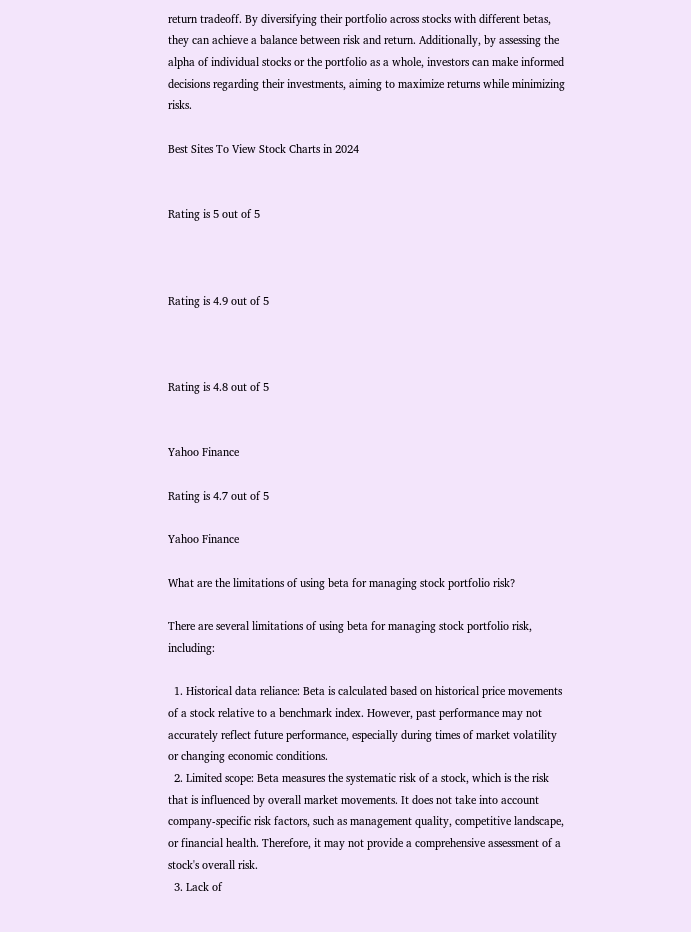return tradeoff. By diversifying their portfolio across stocks with different betas, they can achieve a balance between risk and return. Additionally, by assessing the alpha of individual stocks or the portfolio as a whole, investors can make informed decisions regarding their investments, aiming to maximize returns while minimizing risks.

Best Sites To View Stock Charts in 2024


Rating is 5 out of 5



Rating is 4.9 out of 5



Rating is 4.8 out of 5


Yahoo Finance

Rating is 4.7 out of 5

Yahoo Finance

What are the limitations of using beta for managing stock portfolio risk?

There are several limitations of using beta for managing stock portfolio risk, including:

  1. Historical data reliance: Beta is calculated based on historical price movements of a stock relative to a benchmark index. However, past performance may not accurately reflect future performance, especially during times of market volatility or changing economic conditions.
  2. Limited scope: Beta measures the systematic risk of a stock, which is the risk that is influenced by overall market movements. It does not take into account company-specific risk factors, such as management quality, competitive landscape, or financial health. Therefore, it may not provide a comprehensive assessment of a stock's overall risk.
  3. Lack of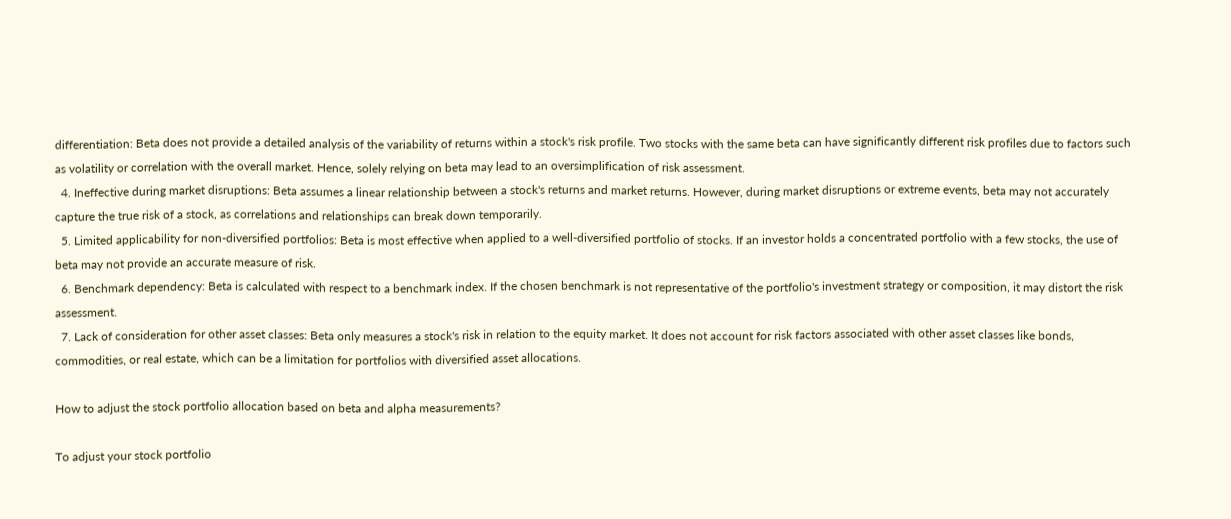differentiation: Beta does not provide a detailed analysis of the variability of returns within a stock's risk profile. Two stocks with the same beta can have significantly different risk profiles due to factors such as volatility or correlation with the overall market. Hence, solely relying on beta may lead to an oversimplification of risk assessment.
  4. Ineffective during market disruptions: Beta assumes a linear relationship between a stock's returns and market returns. However, during market disruptions or extreme events, beta may not accurately capture the true risk of a stock, as correlations and relationships can break down temporarily.
  5. Limited applicability for non-diversified portfolios: Beta is most effective when applied to a well-diversified portfolio of stocks. If an investor holds a concentrated portfolio with a few stocks, the use of beta may not provide an accurate measure of risk.
  6. Benchmark dependency: Beta is calculated with respect to a benchmark index. If the chosen benchmark is not representative of the portfolio's investment strategy or composition, it may distort the risk assessment.
  7. Lack of consideration for other asset classes: Beta only measures a stock's risk in relation to the equity market. It does not account for risk factors associated with other asset classes like bonds, commodities, or real estate, which can be a limitation for portfolios with diversified asset allocations.

How to adjust the stock portfolio allocation based on beta and alpha measurements?

To adjust your stock portfolio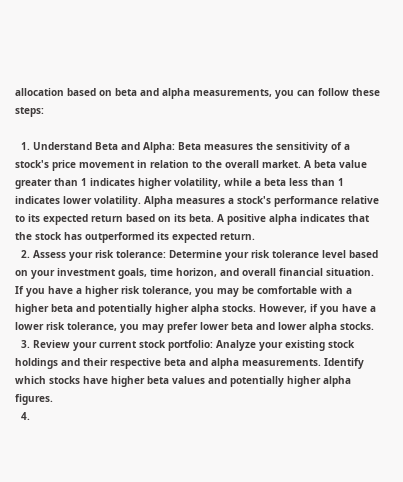allocation based on beta and alpha measurements, you can follow these steps:

  1. Understand Beta and Alpha: Beta measures the sensitivity of a stock's price movement in relation to the overall market. A beta value greater than 1 indicates higher volatility, while a beta less than 1 indicates lower volatility. Alpha measures a stock's performance relative to its expected return based on its beta. A positive alpha indicates that the stock has outperformed its expected return.
  2. Assess your risk tolerance: Determine your risk tolerance level based on your investment goals, time horizon, and overall financial situation. If you have a higher risk tolerance, you may be comfortable with a higher beta and potentially higher alpha stocks. However, if you have a lower risk tolerance, you may prefer lower beta and lower alpha stocks.
  3. Review your current stock portfolio: Analyze your existing stock holdings and their respective beta and alpha measurements. Identify which stocks have higher beta values and potentially higher alpha figures.
  4.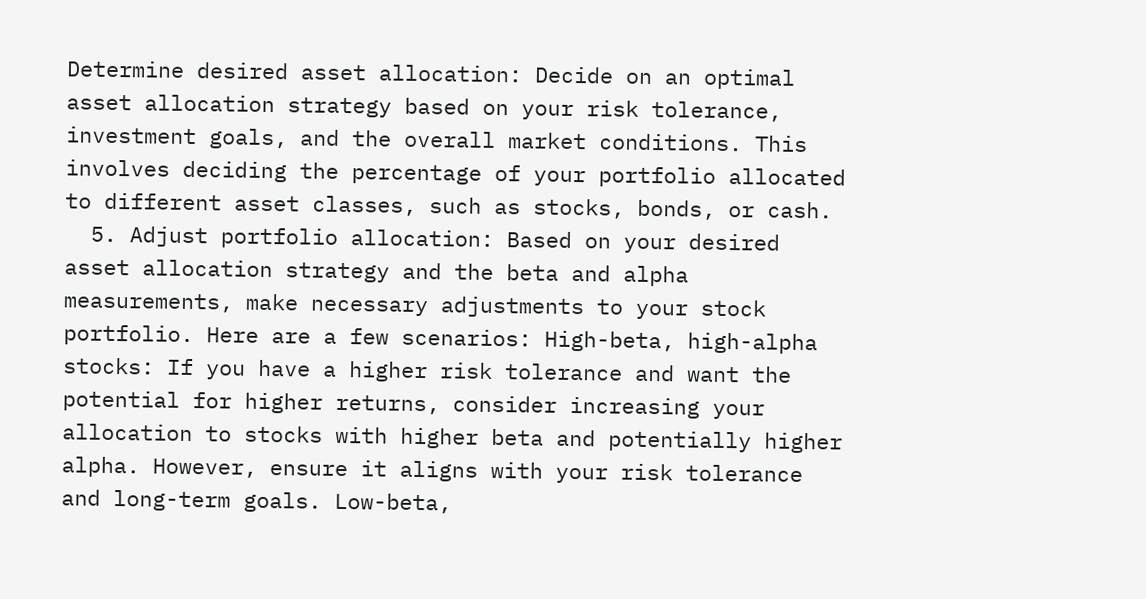Determine desired asset allocation: Decide on an optimal asset allocation strategy based on your risk tolerance, investment goals, and the overall market conditions. This involves deciding the percentage of your portfolio allocated to different asset classes, such as stocks, bonds, or cash.
  5. Adjust portfolio allocation: Based on your desired asset allocation strategy and the beta and alpha measurements, make necessary adjustments to your stock portfolio. Here are a few scenarios: High-beta, high-alpha stocks: If you have a higher risk tolerance and want the potential for higher returns, consider increasing your allocation to stocks with higher beta and potentially higher alpha. However, ensure it aligns with your risk tolerance and long-term goals. Low-beta,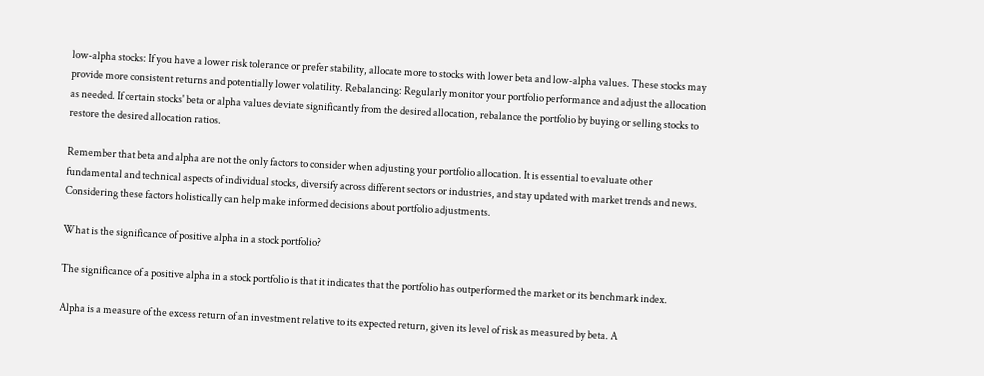low-alpha stocks: If you have a lower risk tolerance or prefer stability, allocate more to stocks with lower beta and low-alpha values. These stocks may provide more consistent returns and potentially lower volatility. Rebalancing: Regularly monitor your portfolio performance and adjust the allocation as needed. If certain stocks' beta or alpha values deviate significantly from the desired allocation, rebalance the portfolio by buying or selling stocks to restore the desired allocation ratios.

Remember that beta and alpha are not the only factors to consider when adjusting your portfolio allocation. It is essential to evaluate other fundamental and technical aspects of individual stocks, diversify across different sectors or industries, and stay updated with market trends and news. Considering these factors holistically can help make informed decisions about portfolio adjustments.

What is the significance of positive alpha in a stock portfolio?

The significance of a positive alpha in a stock portfolio is that it indicates that the portfolio has outperformed the market or its benchmark index.

Alpha is a measure of the excess return of an investment relative to its expected return, given its level of risk as measured by beta. A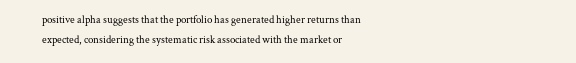positive alpha suggests that the portfolio has generated higher returns than expected, considering the systematic risk associated with the market or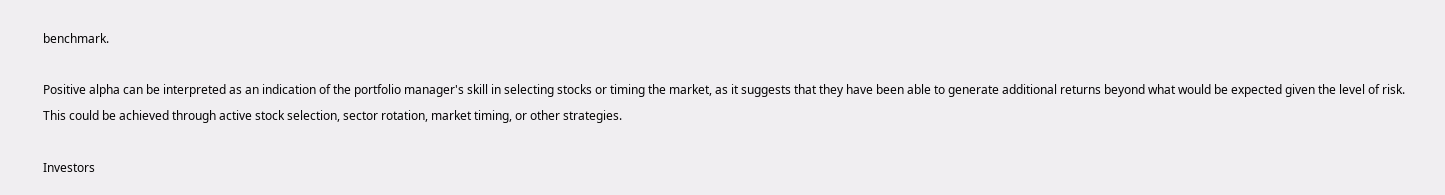benchmark.

Positive alpha can be interpreted as an indication of the portfolio manager's skill in selecting stocks or timing the market, as it suggests that they have been able to generate additional returns beyond what would be expected given the level of risk. This could be achieved through active stock selection, sector rotation, market timing, or other strategies.

Investors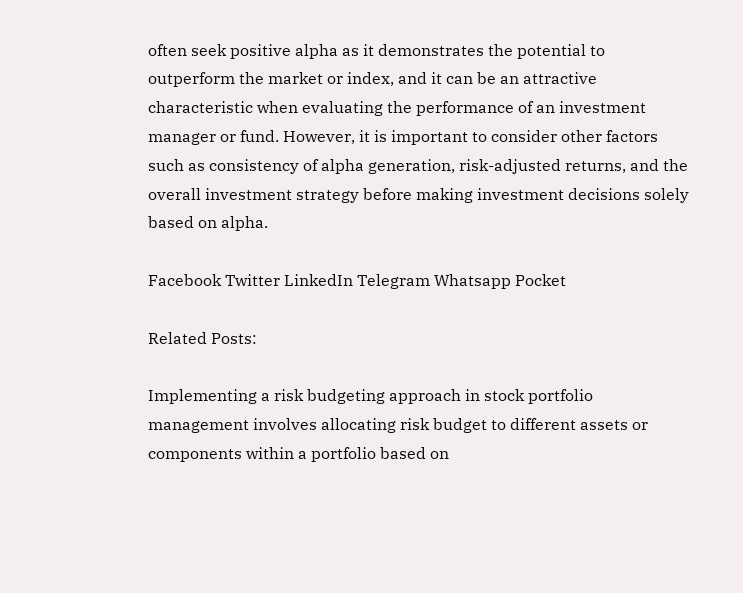often seek positive alpha as it demonstrates the potential to outperform the market or index, and it can be an attractive characteristic when evaluating the performance of an investment manager or fund. However, it is important to consider other factors such as consistency of alpha generation, risk-adjusted returns, and the overall investment strategy before making investment decisions solely based on alpha.

Facebook Twitter LinkedIn Telegram Whatsapp Pocket

Related Posts:

Implementing a risk budgeting approach in stock portfolio management involves allocating risk budget to different assets or components within a portfolio based on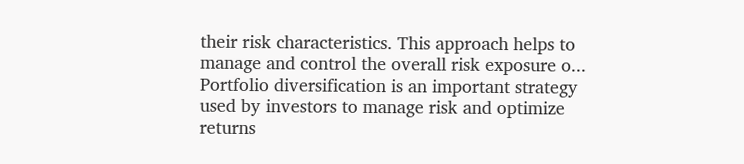their risk characteristics. This approach helps to manage and control the overall risk exposure o...
Portfolio diversification is an important strategy used by investors to manage risk and optimize returns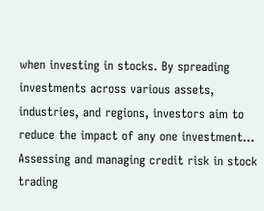when investing in stocks. By spreading investments across various assets, industries, and regions, investors aim to reduce the impact of any one investment...
Assessing and managing credit risk in stock trading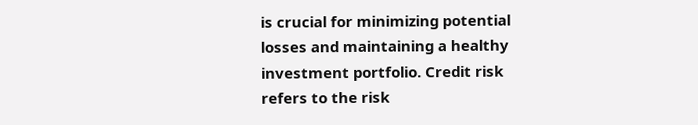is crucial for minimizing potential losses and maintaining a healthy investment portfolio. Credit risk refers to the risk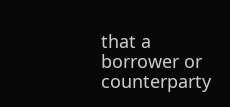that a borrower or counterparty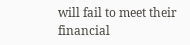will fail to meet their financial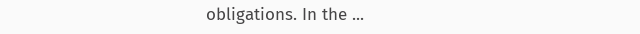obligations. In the ...